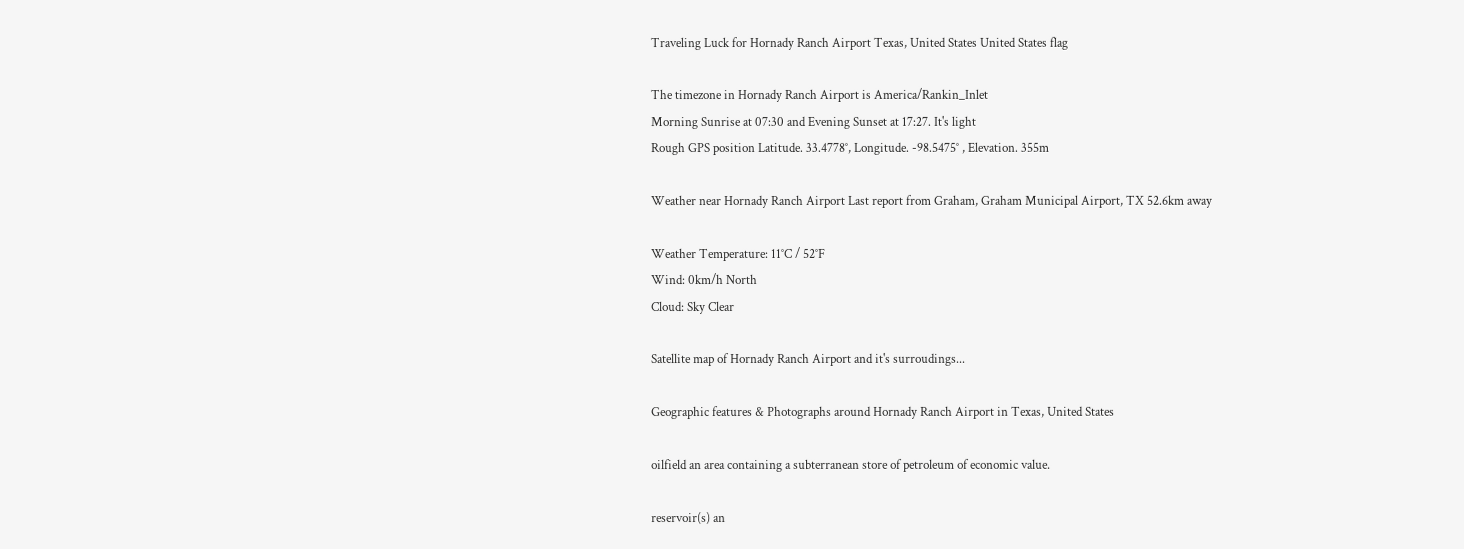Traveling Luck for Hornady Ranch Airport Texas, United States United States flag

The timezone in Hornady Ranch Airport is America/Rankin_Inlet
Morning Sunrise at 07:30 and Evening Sunset at 17:27. It's light
Rough GPS position Latitude. 33.4778°, Longitude. -98.5475° , Elevation. 355m

Weather near Hornady Ranch Airport Last report from Graham, Graham Municipal Airport, TX 52.6km away

Weather Temperature: 11°C / 52°F
Wind: 0km/h North
Cloud: Sky Clear

Satellite map of Hornady Ranch Airport and it's surroudings...

Geographic features & Photographs around Hornady Ranch Airport in Texas, United States

oilfield an area containing a subterranean store of petroleum of economic value.

reservoir(s) an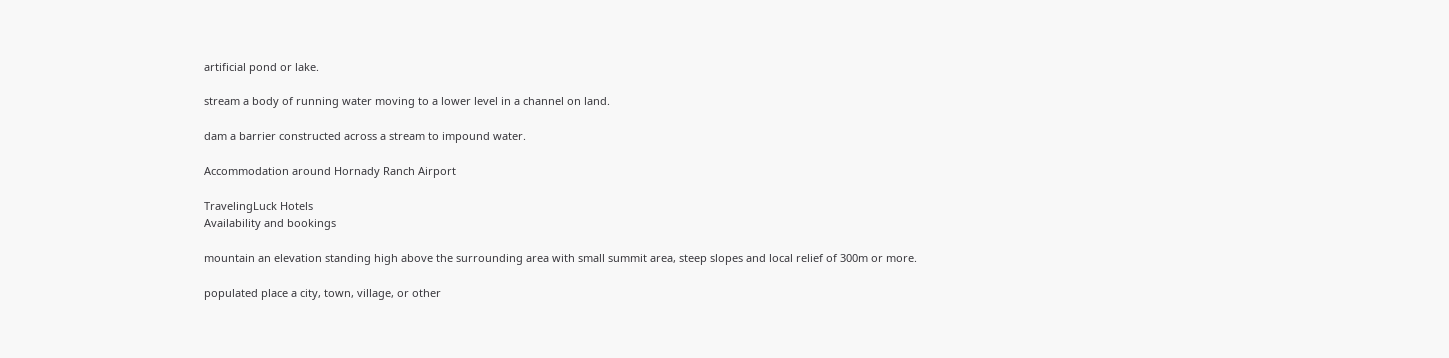artificial pond or lake.

stream a body of running water moving to a lower level in a channel on land.

dam a barrier constructed across a stream to impound water.

Accommodation around Hornady Ranch Airport

TravelingLuck Hotels
Availability and bookings

mountain an elevation standing high above the surrounding area with small summit area, steep slopes and local relief of 300m or more.

populated place a city, town, village, or other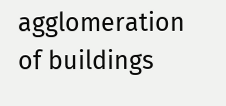agglomeration of buildings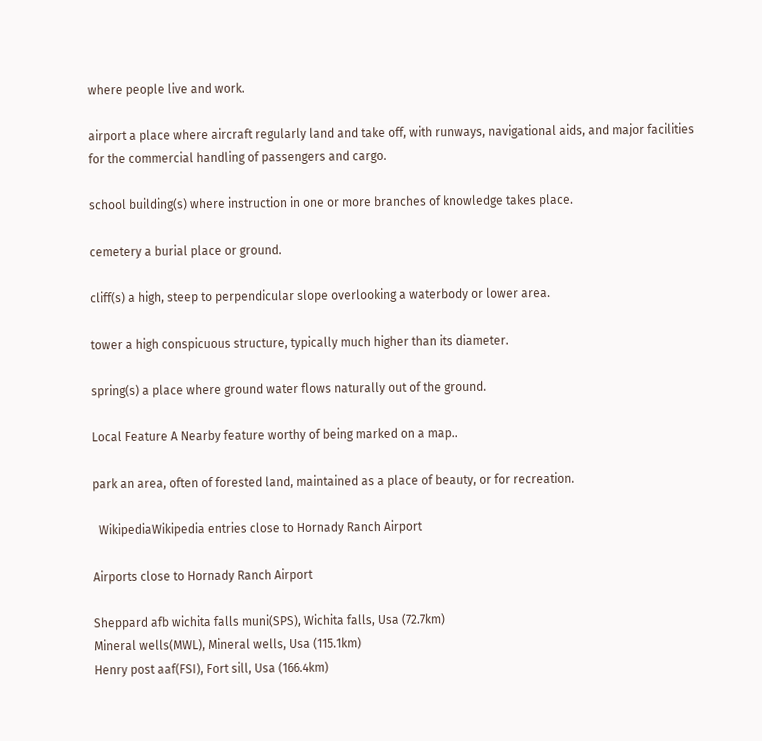where people live and work.

airport a place where aircraft regularly land and take off, with runways, navigational aids, and major facilities for the commercial handling of passengers and cargo.

school building(s) where instruction in one or more branches of knowledge takes place.

cemetery a burial place or ground.

cliff(s) a high, steep to perpendicular slope overlooking a waterbody or lower area.

tower a high conspicuous structure, typically much higher than its diameter.

spring(s) a place where ground water flows naturally out of the ground.

Local Feature A Nearby feature worthy of being marked on a map..

park an area, often of forested land, maintained as a place of beauty, or for recreation.

  WikipediaWikipedia entries close to Hornady Ranch Airport

Airports close to Hornady Ranch Airport

Sheppard afb wichita falls muni(SPS), Wichita falls, Usa (72.7km)
Mineral wells(MWL), Mineral wells, Usa (115.1km)
Henry post aaf(FSI), Fort sill, Usa (166.4km)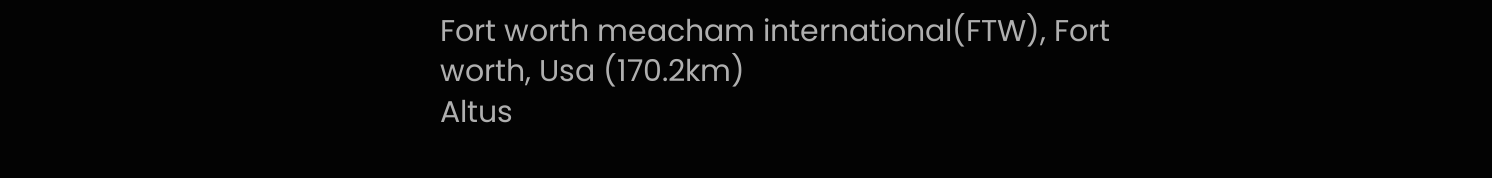Fort worth meacham international(FTW), Fort worth, Usa (170.2km)
Altus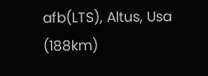afb(LTS), Altus, Usa (188km)